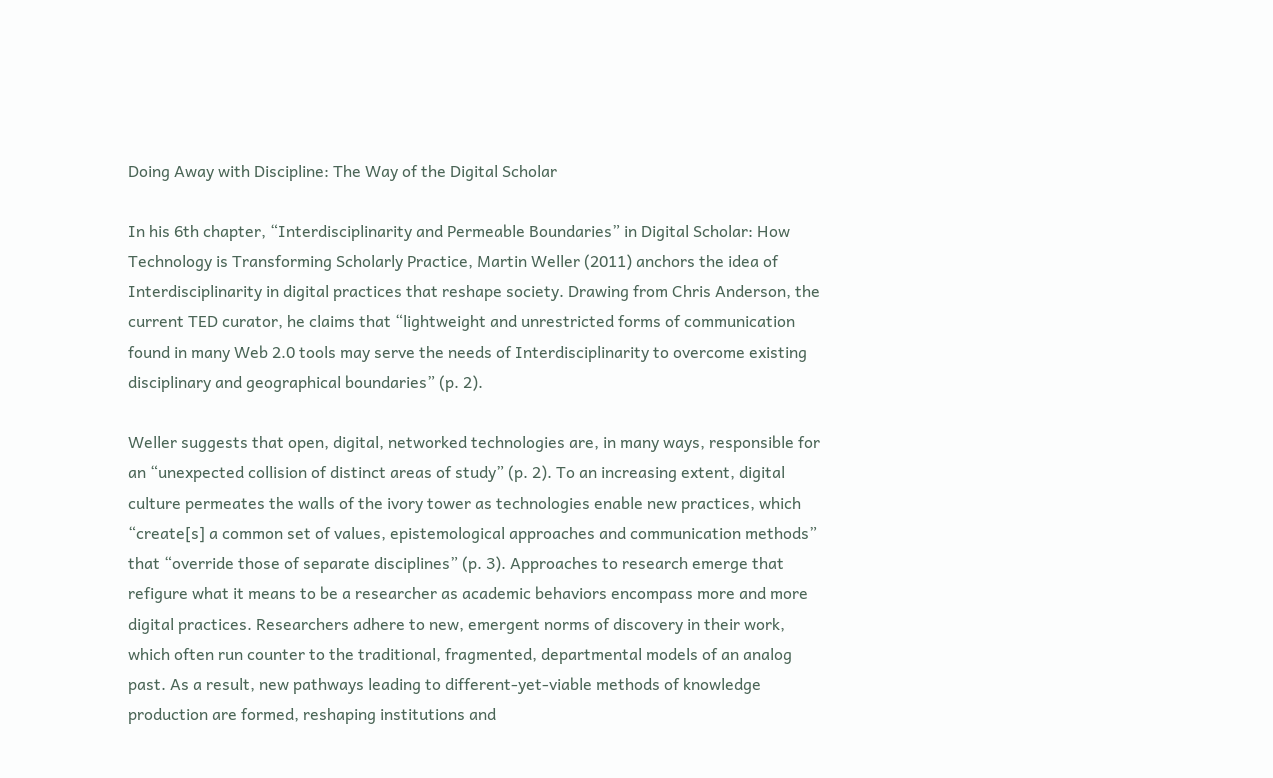Doing Away with Discipline: The Way of the Digital Scholar

In his 6th chapter, “Interdisciplinarity and Permeable Boundaries” in Digital Scholar: How Technology is Transforming Scholarly Practice, Martin Weller (2011) anchors the idea of Interdisciplinarity in digital practices that reshape society. Drawing from Chris Anderson, the current TED curator, he claims that “lightweight and unrestricted forms of communication found in many Web 2.0 tools may serve the needs of Interdisciplinarity to overcome existing disciplinary and geographical boundaries” (p. 2).

Weller suggests that open, digital, networked technologies are, in many ways, responsible for an “unexpected collision of distinct areas of study” (p. 2). To an increasing extent, digital culture permeates the walls of the ivory tower as technologies enable new practices, which “create[s] a common set of values, epistemological approaches and communication methods” that “override those of separate disciplines” (p. 3). Approaches to research emerge that refigure what it means to be a researcher as academic behaviors encompass more and more digital practices. Researchers adhere to new, emergent norms of discovery in their work, which often run counter to the traditional, fragmented, departmental models of an analog past. As a result, new pathways leading to different-yet-viable methods of knowledge production are formed, reshaping institutions and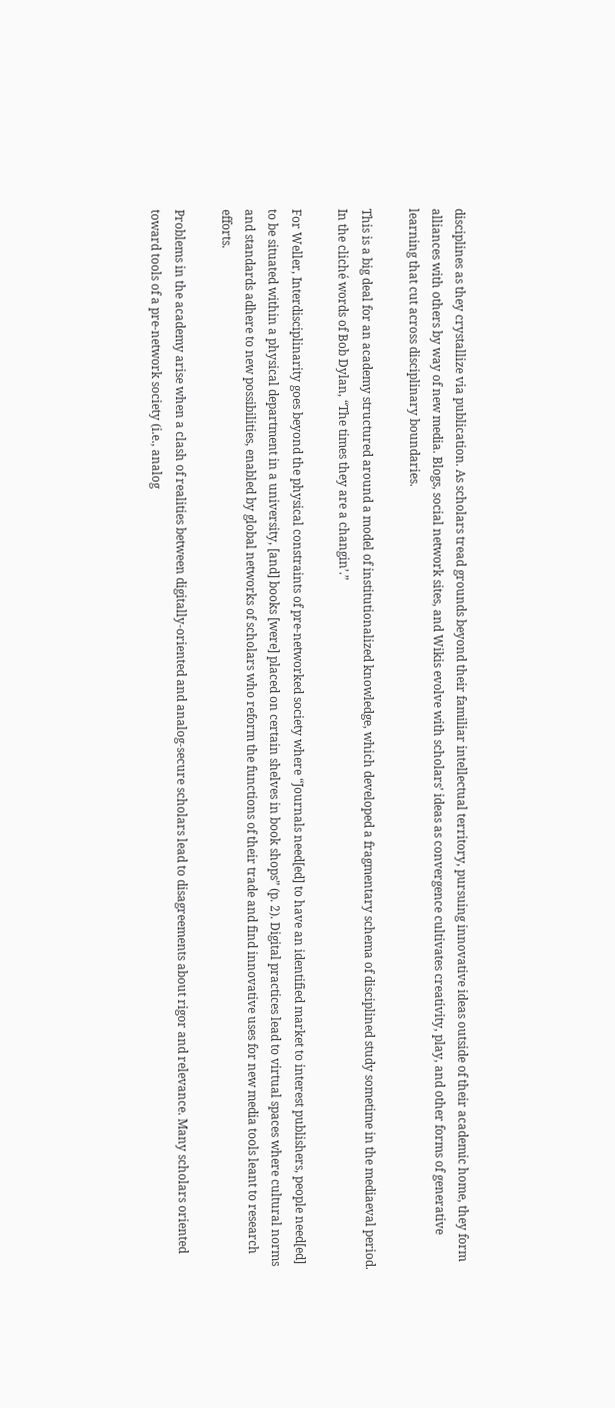disciplines as they crystallize via publication. As scholars tread grounds beyond their familiar intellectual territory, pursuing innovative ideas outside of their academic home, they form alliances with others by way of new media. Blogs, social network sites, and Wikis evolve with scholars’ ideas as convergence cultivates creativity, play, and other forms of generative learning that cut across disciplinary boundaries.

This is a big deal for an academy structured around a model of institutionalized knowledge, which developed a fragmentary schema of disciplined study sometime in the mediaeval period. In the cliché words of Bob Dylan, “The times they are a changin’.”

For Weller, Interdisciplinarity goes beyond the physical constraints of pre-networked society where “Journals need[ed] to have an identified market to interest publishers, people need[ed] to be situated within a physical department in a university, [and] books [were] placed on certain shelves in book shops” (p. 2). Digital practices lead to virtual spaces where cultural norms and standards adhere to new possibilities, enabled by global networks of scholars who reform the functions of their trade and find innovative uses for new media tools leant to research efforts.

Problems in the academy arise when a clash of realities between digitally-oriented and analog-secure scholars lead to disagreements about rigor and relevance. Many scholars oriented toward tools of a pre-network society (i.e., analog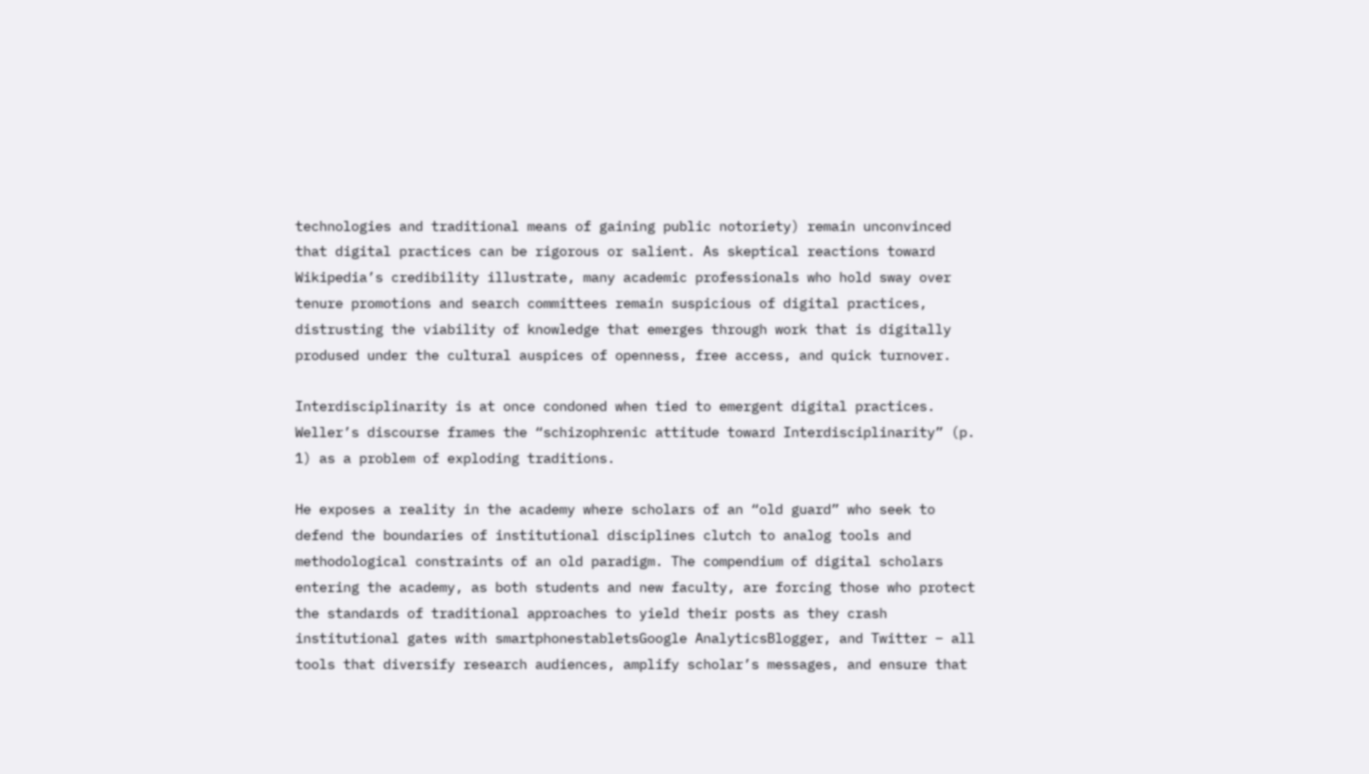technologies and traditional means of gaining public notoriety) remain unconvinced that digital practices can be rigorous or salient. As skeptical reactions toward Wikipedia’s credibility illustrate, many academic professionals who hold sway over tenure promotions and search committees remain suspicious of digital practices, distrusting the viability of knowledge that emerges through work that is digitally prodused under the cultural auspices of openness, free access, and quick turnover.

Interdisciplinarity is at once condoned when tied to emergent digital practices. Weller’s discourse frames the “schizophrenic attitude toward Interdisciplinarity” (p. 1) as a problem of exploding traditions.

He exposes a reality in the academy where scholars of an “old guard” who seek to defend the boundaries of institutional disciplines clutch to analog tools and methodological constraints of an old paradigm. The compendium of digital scholars entering the academy, as both students and new faculty, are forcing those who protect the standards of traditional approaches to yield their posts as they crash institutional gates with smartphonestabletsGoogle AnalyticsBlogger, and Twitter – all tools that diversify research audiences, amplify scholar’s messages, and ensure that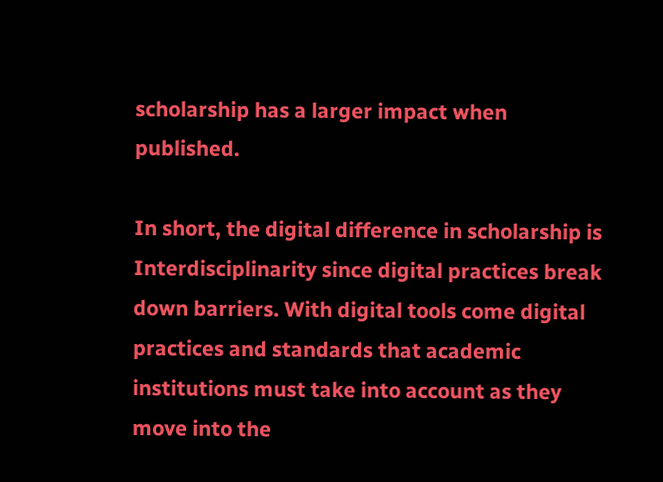scholarship has a larger impact when published.

In short, the digital difference in scholarship is Interdisciplinarity since digital practices break down barriers. With digital tools come digital practices and standards that academic institutions must take into account as they move into the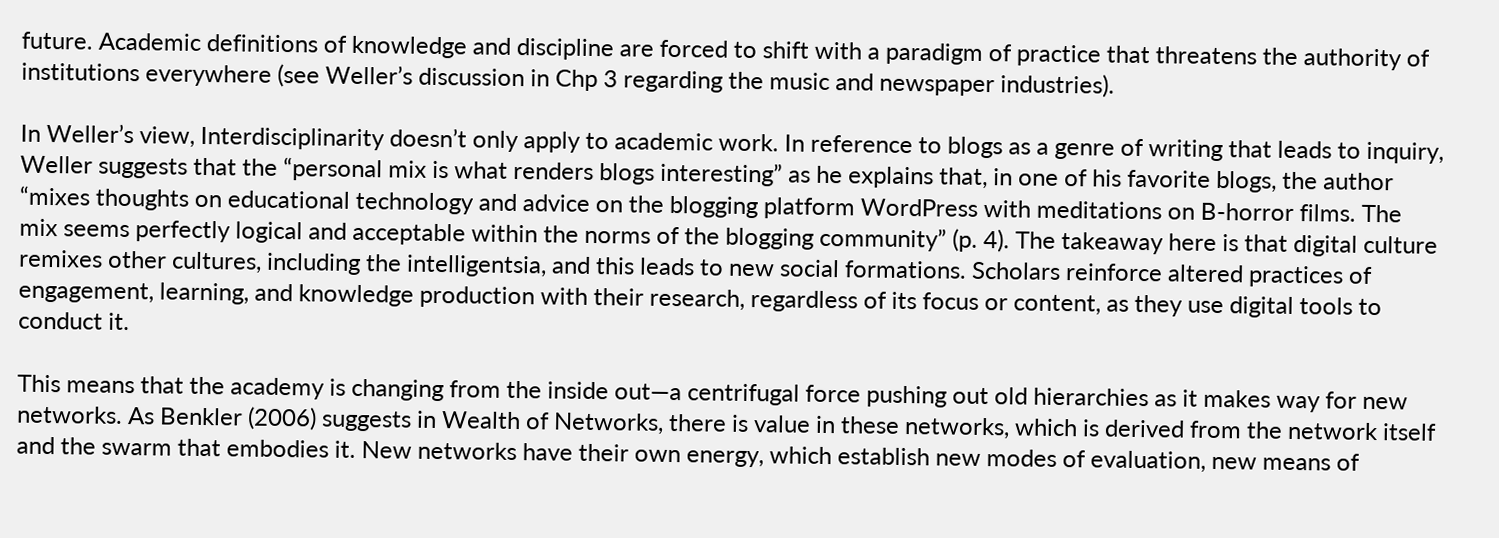future. Academic definitions of knowledge and discipline are forced to shift with a paradigm of practice that threatens the authority of institutions everywhere (see Weller’s discussion in Chp 3 regarding the music and newspaper industries).

In Weller’s view, Interdisciplinarity doesn’t only apply to academic work. In reference to blogs as a genre of writing that leads to inquiry, Weller suggests that the “personal mix is what renders blogs interesting” as he explains that, in one of his favorite blogs, the author “mixes thoughts on educational technology and advice on the blogging platform WordPress with meditations on B-horror films. The mix seems perfectly logical and acceptable within the norms of the blogging community” (p. 4). The takeaway here is that digital culture remixes other cultures, including the intelligentsia, and this leads to new social formations. Scholars reinforce altered practices of engagement, learning, and knowledge production with their research, regardless of its focus or content, as they use digital tools to conduct it.

This means that the academy is changing from the inside out—a centrifugal force pushing out old hierarchies as it makes way for new networks. As Benkler (2006) suggests in Wealth of Networks, there is value in these networks, which is derived from the network itself and the swarm that embodies it. New networks have their own energy, which establish new modes of evaluation, new means of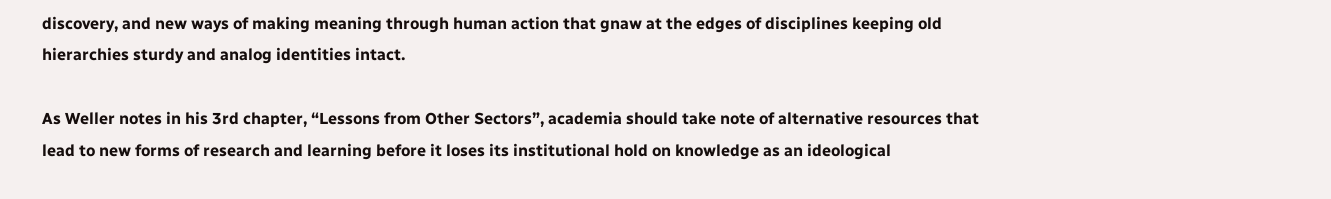discovery, and new ways of making meaning through human action that gnaw at the edges of disciplines keeping old hierarchies sturdy and analog identities intact.

As Weller notes in his 3rd chapter, “Lessons from Other Sectors”, academia should take note of alternative resources that lead to new forms of research and learning before it loses its institutional hold on knowledge as an ideological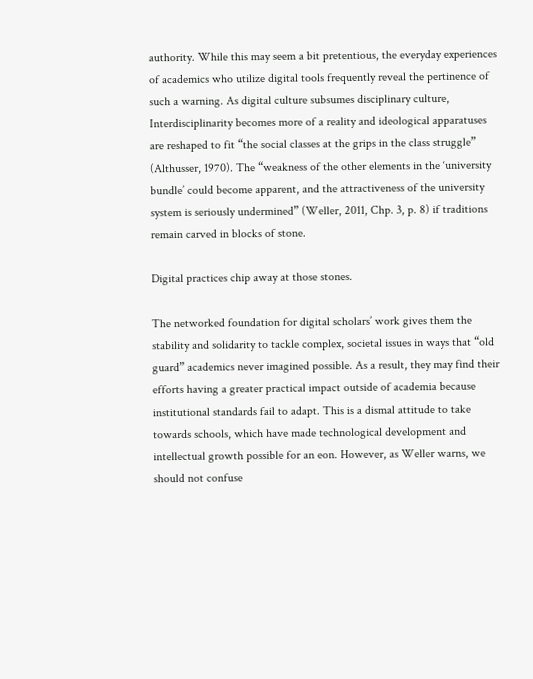authority. While this may seem a bit pretentious, the everyday experiences of academics who utilize digital tools frequently reveal the pertinence of such a warning. As digital culture subsumes disciplinary culture, Interdisciplinarity becomes more of a reality and ideological apparatuses are reshaped to fit “the social classes at the grips in the class struggle” (Althusser, 1970). The “weakness of the other elements in the ‘university bundle’ could become apparent, and the attractiveness of the university system is seriously undermined” (Weller, 2011, Chp. 3, p. 8) if traditions remain carved in blocks of stone.

Digital practices chip away at those stones.

The networked foundation for digital scholars’ work gives them the stability and solidarity to tackle complex, societal issues in ways that “old guard” academics never imagined possible. As a result, they may find their efforts having a greater practical impact outside of academia because institutional standards fail to adapt. This is a dismal attitude to take towards schools, which have made technological development and intellectual growth possible for an eon. However, as Weller warns, we should not confuse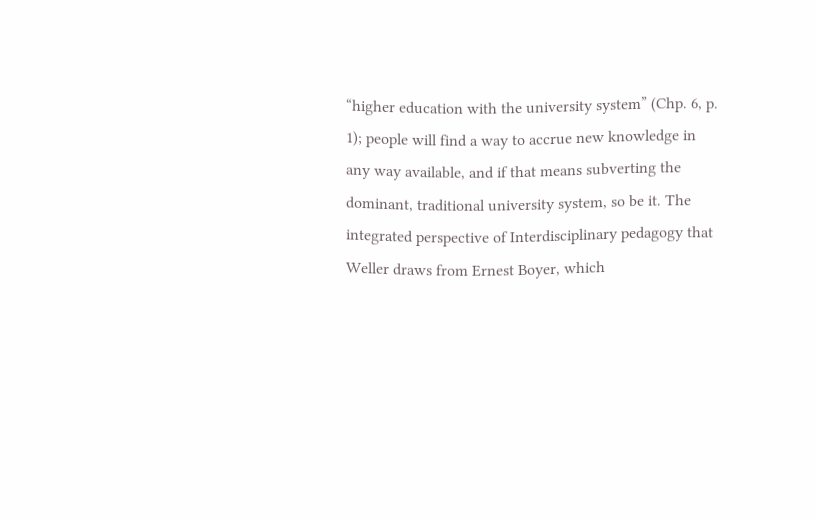“higher education with the university system” (Chp. 6, p. 1); people will find a way to accrue new knowledge in any way available, and if that means subverting the dominant, traditional university system, so be it. The integrated perspective of Interdisciplinary pedagogy that Weller draws from Ernest Boyer, which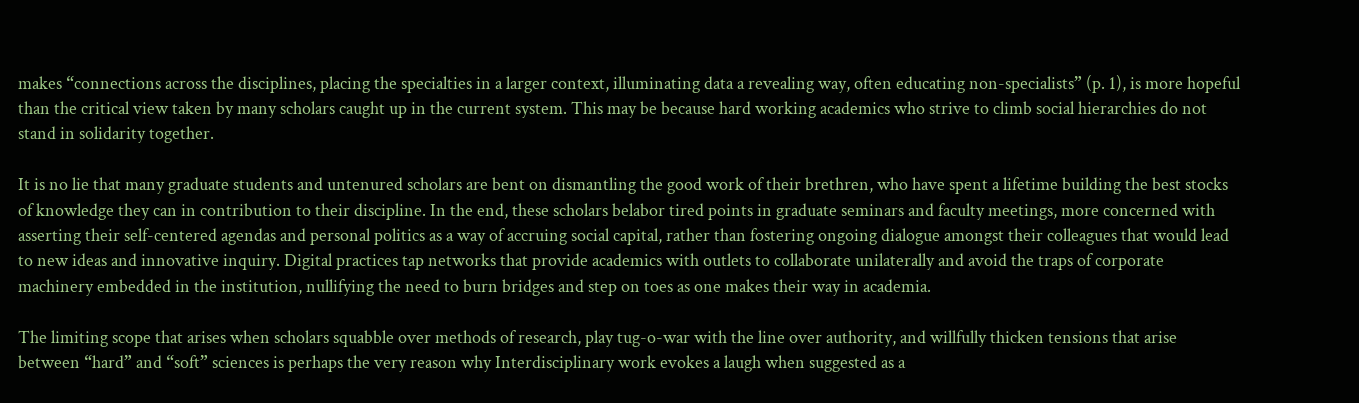makes “connections across the disciplines, placing the specialties in a larger context, illuminating data a revealing way, often educating non-specialists” (p. 1), is more hopeful than the critical view taken by many scholars caught up in the current system. This may be because hard working academics who strive to climb social hierarchies do not stand in solidarity together.

It is no lie that many graduate students and untenured scholars are bent on dismantling the good work of their brethren, who have spent a lifetime building the best stocks of knowledge they can in contribution to their discipline. In the end, these scholars belabor tired points in graduate seminars and faculty meetings, more concerned with asserting their self-centered agendas and personal politics as a way of accruing social capital, rather than fostering ongoing dialogue amongst their colleagues that would lead to new ideas and innovative inquiry. Digital practices tap networks that provide academics with outlets to collaborate unilaterally and avoid the traps of corporate machinery embedded in the institution, nullifying the need to burn bridges and step on toes as one makes their way in academia.

The limiting scope that arises when scholars squabble over methods of research, play tug-o-war with the line over authority, and willfully thicken tensions that arise between “hard” and “soft” sciences is perhaps the very reason why Interdisciplinary work evokes a laugh when suggested as a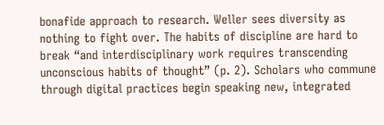bonafide approach to research. Weller sees diversity as nothing to fight over. The habits of discipline are hard to break “and interdisciplinary work requires transcending unconscious habits of thought” (p. 2). Scholars who commune through digital practices begin speaking new, integrated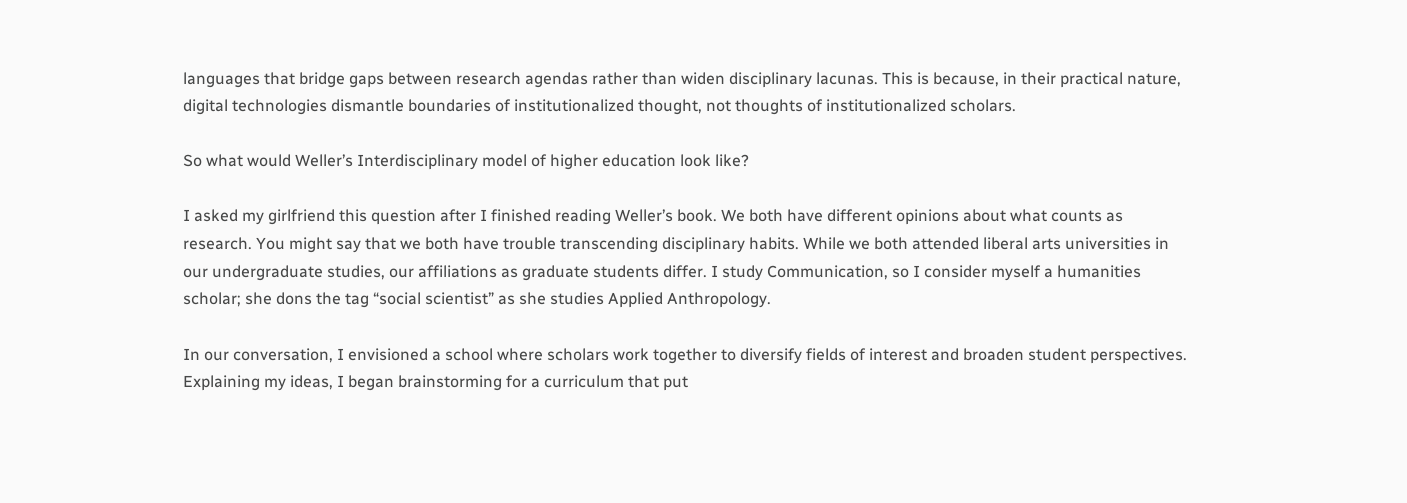languages that bridge gaps between research agendas rather than widen disciplinary lacunas. This is because, in their practical nature, digital technologies dismantle boundaries of institutionalized thought, not thoughts of institutionalized scholars.

So what would Weller’s Interdisciplinary model of higher education look like?

I asked my girlfriend this question after I finished reading Weller’s book. We both have different opinions about what counts as research. You might say that we both have trouble transcending disciplinary habits. While we both attended liberal arts universities in our undergraduate studies, our affiliations as graduate students differ. I study Communication, so I consider myself a humanities scholar; she dons the tag “social scientist” as she studies Applied Anthropology.

In our conversation, I envisioned a school where scholars work together to diversify fields of interest and broaden student perspectives. Explaining my ideas, I began brainstorming for a curriculum that put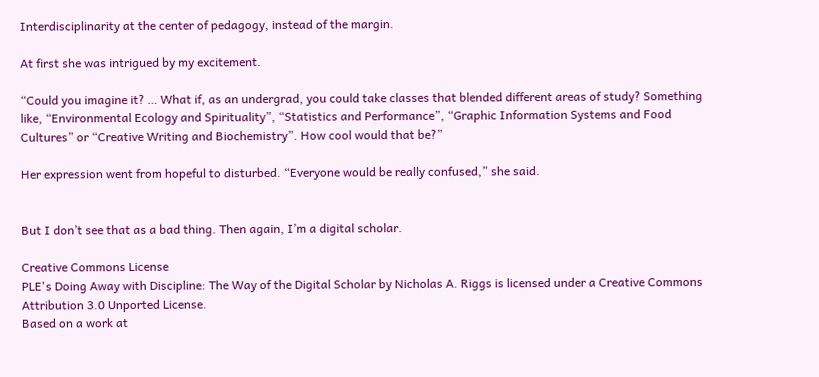Interdisciplinarity at the center of pedagogy, instead of the margin.

At first she was intrigued by my excitement.

“Could you imagine it? … What if, as an undergrad, you could take classes that blended different areas of study? Something like, “Environmental Ecology and Spirituality”, “Statistics and Performance”, “Graphic Information Systems and Food Cultures” or “Creative Writing and Biochemistry”. How cool would that be?”

Her expression went from hopeful to disturbed. “Everyone would be really confused,” she said.


But I don’t see that as a bad thing. Then again, I’m a digital scholar.

Creative Commons License
PLE's Doing Away with Discipline: The Way of the Digital Scholar by Nicholas A. Riggs is licensed under a Creative Commons Attribution 3.0 Unported License.
Based on a work at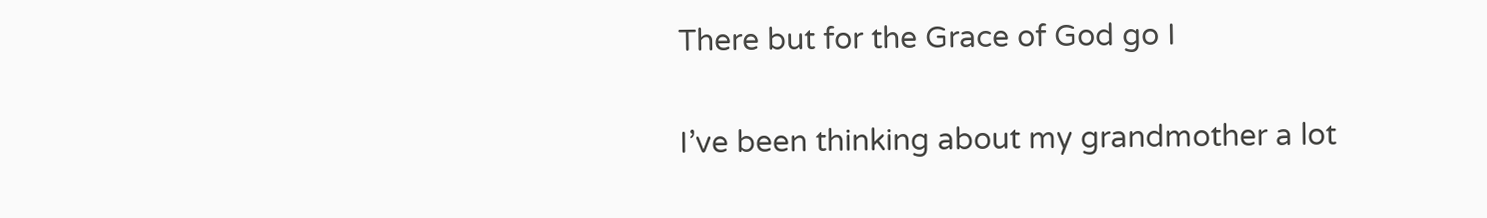There but for the Grace of God go I

I’ve been thinking about my grandmother a lot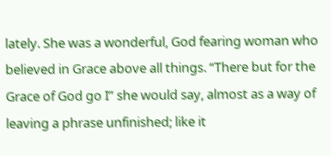lately. She was a wonderful, God fearing woman who believed in Grace above all things. “There but for the Grace of God go I” she would say, almost as a way of leaving a phrase unfinished; like it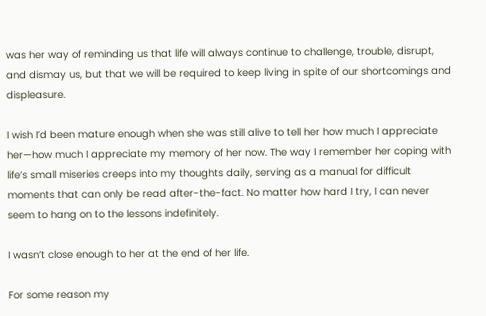was her way of reminding us that life will always continue to challenge, trouble, disrupt, and dismay us, but that we will be required to keep living in spite of our shortcomings and displeasure.

I wish I’d been mature enough when she was still alive to tell her how much I appreciate her—how much I appreciate my memory of her now. The way I remember her coping with life’s small miseries creeps into my thoughts daily, serving as a manual for difficult moments that can only be read after-the-fact. No matter how hard I try, I can never seem to hang on to the lessons indefinitely.

I wasn’t close enough to her at the end of her life.

For some reason my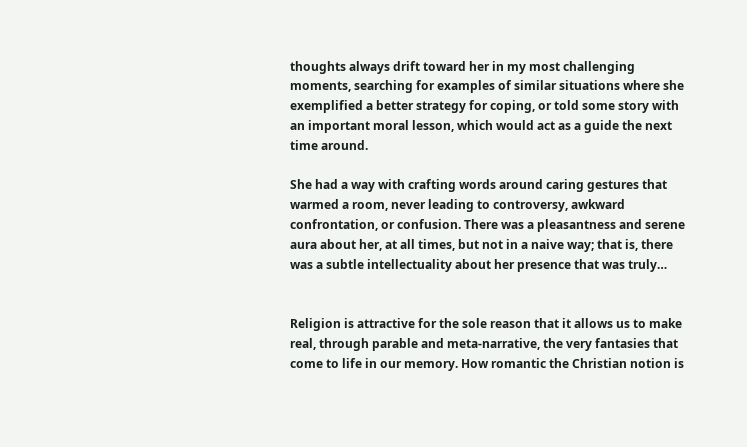thoughts always drift toward her in my most challenging moments, searching for examples of similar situations where she exemplified a better strategy for coping, or told some story with an important moral lesson, which would act as a guide the next time around.

She had a way with crafting words around caring gestures that warmed a room, never leading to controversy, awkward confrontation, or confusion. There was a pleasantness and serene aura about her, at all times, but not in a naive way; that is, there was a subtle intellectuality about her presence that was truly…


Religion is attractive for the sole reason that it allows us to make real, through parable and meta-narrative, the very fantasies that come to life in our memory. How romantic the Christian notion is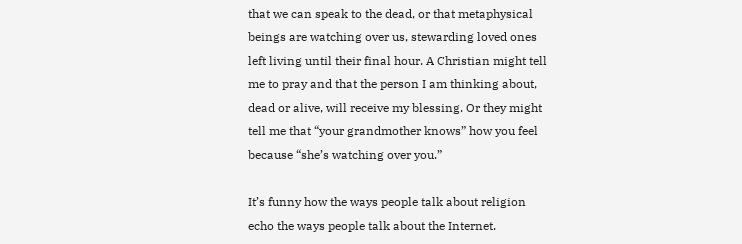that we can speak to the dead, or that metaphysical beings are watching over us, stewarding loved ones left living until their final hour. A Christian might tell me to pray and that the person I am thinking about, dead or alive, will receive my blessing. Or they might tell me that “your grandmother knows” how you feel because “she’s watching over you.”

It’s funny how the ways people talk about religion echo the ways people talk about the Internet.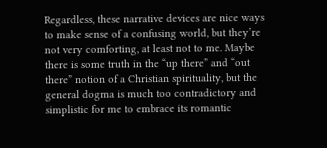Regardless, these narrative devices are nice ways to make sense of a confusing world, but they’re not very comforting, at least not to me. Maybe there is some truth in the “up there” and “out there” notion of a Christian spirituality, but the general dogma is much too contradictory and simplistic for me to embrace its romantic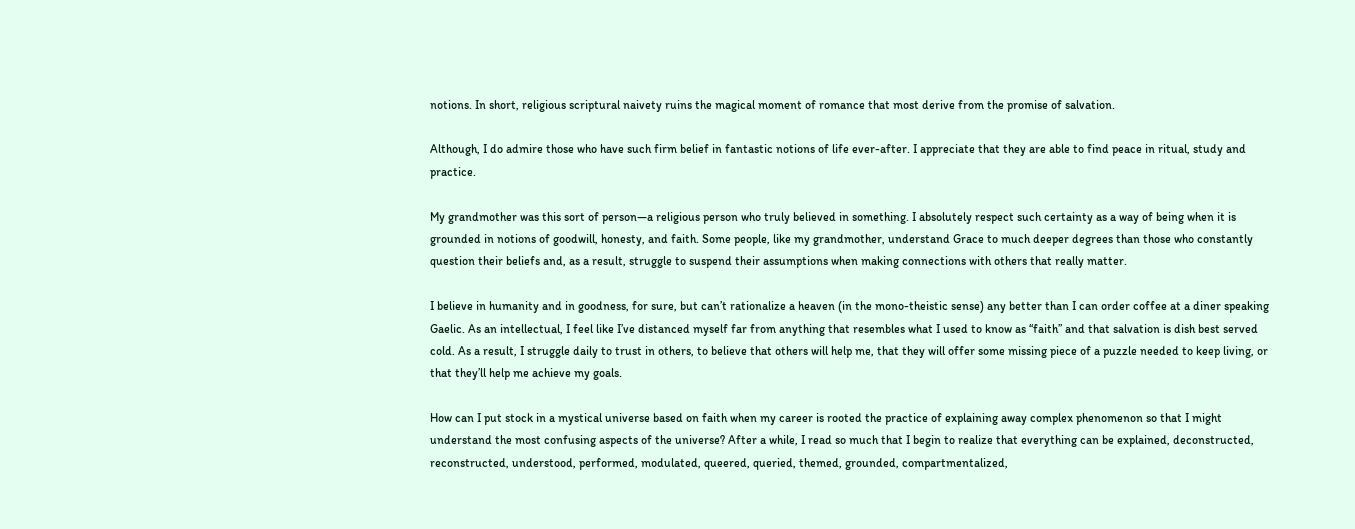notions. In short, religious scriptural naivety ruins the magical moment of romance that most derive from the promise of salvation.

Although, I do admire those who have such firm belief in fantastic notions of life ever-after. I appreciate that they are able to find peace in ritual, study and practice.

My grandmother was this sort of person—a religious person who truly believed in something. I absolutely respect such certainty as a way of being when it is grounded in notions of goodwill, honesty, and faith. Some people, like my grandmother, understand Grace to much deeper degrees than those who constantly question their beliefs and, as a result, struggle to suspend their assumptions when making connections with others that really matter.

I believe in humanity and in goodness, for sure, but can’t rationalize a heaven (in the mono-theistic sense) any better than I can order coffee at a diner speaking Gaelic. As an intellectual, I feel like I’ve distanced myself far from anything that resembles what I used to know as “faith” and that salvation is dish best served cold. As a result, I struggle daily to trust in others, to believe that others will help me, that they will offer some missing piece of a puzzle needed to keep living, or that they’ll help me achieve my goals.

How can I put stock in a mystical universe based on faith when my career is rooted the practice of explaining away complex phenomenon so that I might understand the most confusing aspects of the universe? After a while, I read so much that I begin to realize that everything can be explained, deconstructed, reconstructed, understood, performed, modulated, queered, queried, themed, grounded, compartmentalized,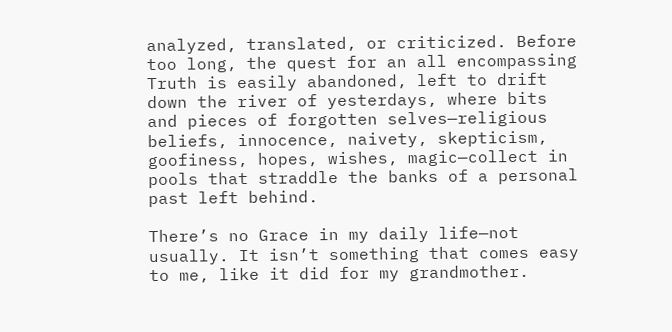analyzed, translated, or criticized. Before too long, the quest for an all encompassing Truth is easily abandoned, left to drift down the river of yesterdays, where bits and pieces of forgotten selves—religious beliefs, innocence, naivety, skepticism, goofiness, hopes, wishes, magic—collect in pools that straddle the banks of a personal past left behind.

There’s no Grace in my daily life—not usually. It isn’t something that comes easy to me, like it did for my grandmother.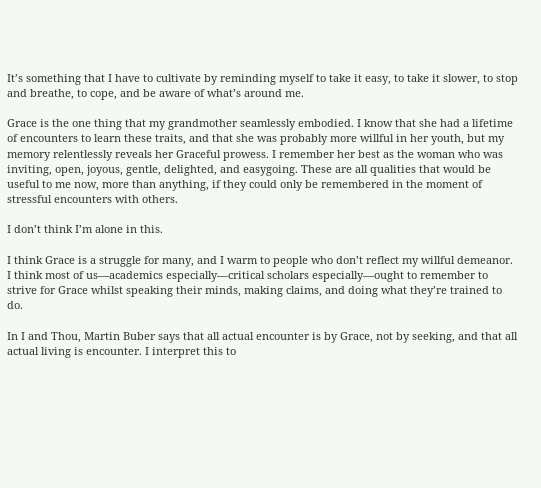It’s something that I have to cultivate by reminding myself to take it easy, to take it slower, to stop and breathe, to cope, and be aware of what’s around me.

Grace is the one thing that my grandmother seamlessly embodied. I know that she had a lifetime of encounters to learn these traits, and that she was probably more willful in her youth, but my memory relentlessly reveals her Graceful prowess. I remember her best as the woman who was inviting, open, joyous, gentle, delighted, and easygoing. These are all qualities that would be useful to me now, more than anything, if they could only be remembered in the moment of stressful encounters with others.

I don’t think I’m alone in this.

I think Grace is a struggle for many, and I warm to people who don’t reflect my willful demeanor. I think most of us—academics especially—critical scholars especially—ought to remember to strive for Grace whilst speaking their minds, making claims, and doing what they’re trained to do.

In I and Thou, Martin Buber says that all actual encounter is by Grace, not by seeking, and that all actual living is encounter. I interpret this to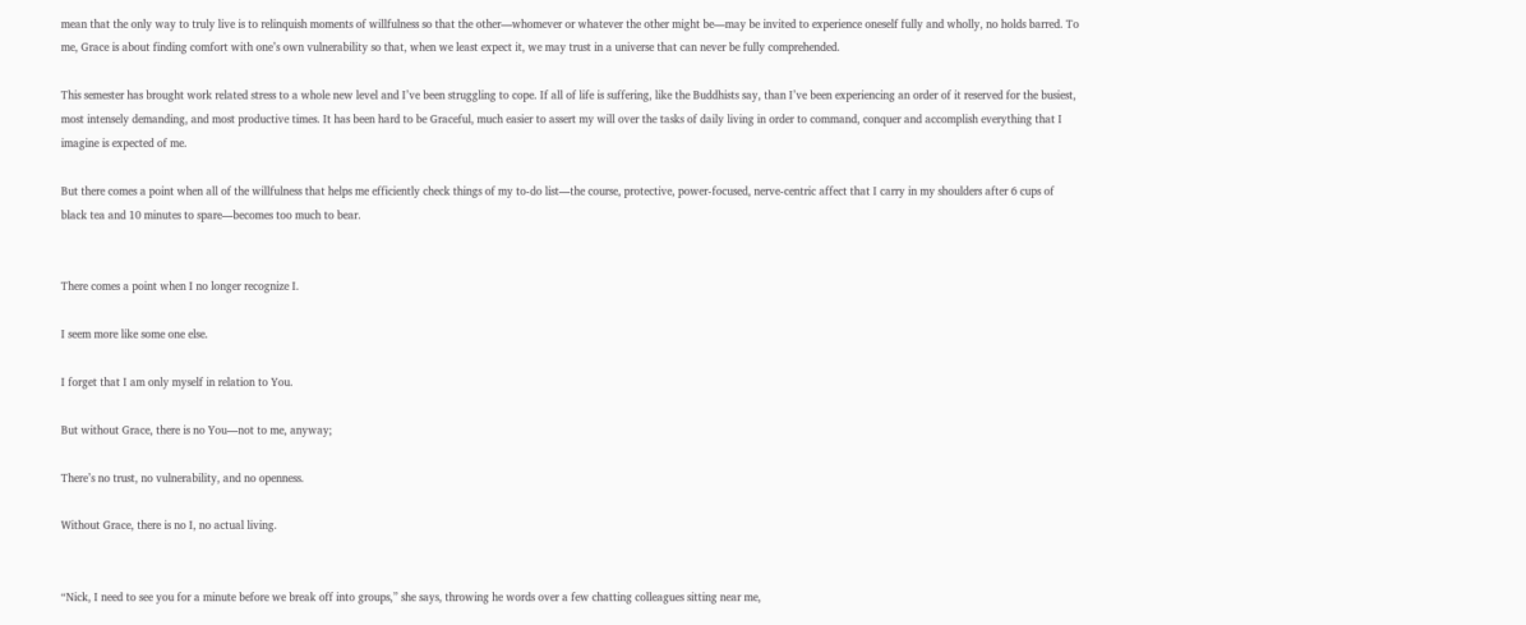mean that the only way to truly live is to relinquish moments of willfulness so that the other—whomever or whatever the other might be—may be invited to experience oneself fully and wholly, no holds barred. To me, Grace is about finding comfort with one’s own vulnerability so that, when we least expect it, we may trust in a universe that can never be fully comprehended.

This semester has brought work related stress to a whole new level and I’ve been struggling to cope. If all of life is suffering, like the Buddhists say, than I’ve been experiencing an order of it reserved for the busiest, most intensely demanding, and most productive times. It has been hard to be Graceful, much easier to assert my will over the tasks of daily living in order to command, conquer and accomplish everything that I imagine is expected of me.

But there comes a point when all of the willfulness that helps me efficiently check things of my to-do list—the course, protective, power-focused, nerve-centric affect that I carry in my shoulders after 6 cups of black tea and 10 minutes to spare—becomes too much to bear.


There comes a point when I no longer recognize I.

I seem more like some one else.

I forget that I am only myself in relation to You.

But without Grace, there is no You—not to me, anyway;

There’s no trust, no vulnerability, and no openness.

Without Grace, there is no I, no actual living.


“Nick, I need to see you for a minute before we break off into groups,” she says, throwing he words over a few chatting colleagues sitting near me,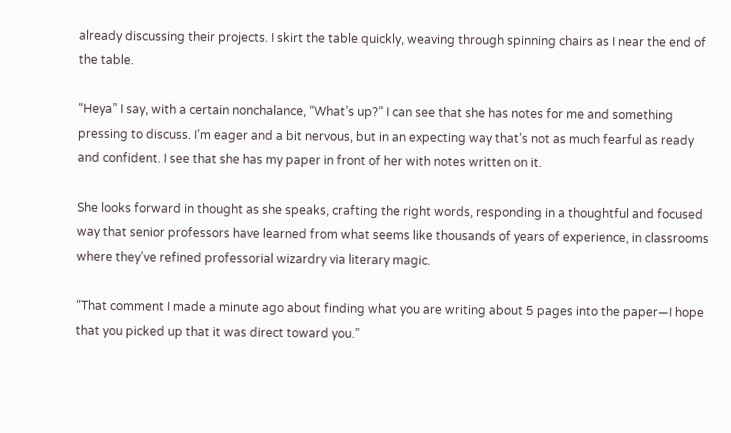already discussing their projects. I skirt the table quickly, weaving through spinning chairs as I near the end of the table.

“Heya” I say, with a certain nonchalance, “What’s up?” I can see that she has notes for me and something pressing to discuss. I’m eager and a bit nervous, but in an expecting way that’s not as much fearful as ready and confident. I see that she has my paper in front of her with notes written on it.

She looks forward in thought as she speaks, crafting the right words, responding in a thoughtful and focused way that senior professors have learned from what seems like thousands of years of experience, in classrooms where they’ve refined professorial wizardry via literary magic.

“That comment I made a minute ago about finding what you are writing about 5 pages into the paper—I hope that you picked up that it was direct toward you.”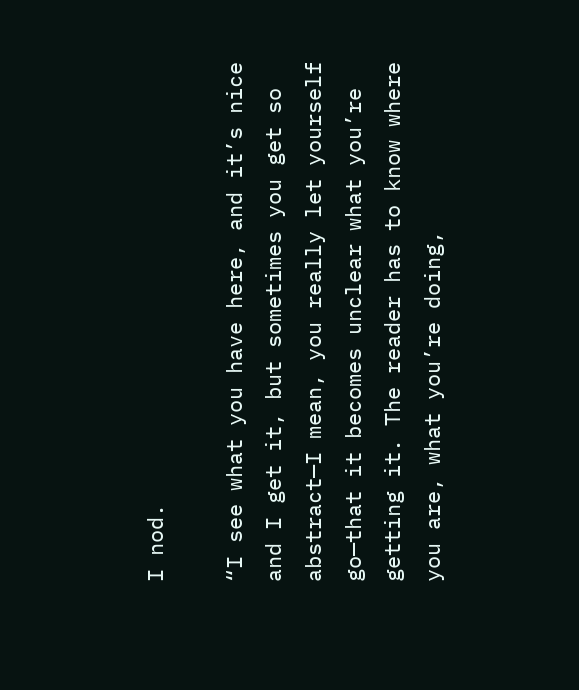I nod.

“I see what you have here, and it’s nice and I get it, but sometimes you get so abstract—I mean, you really let yourself go—that it becomes unclear what you’re getting it. The reader has to know where you are, what you’re doing,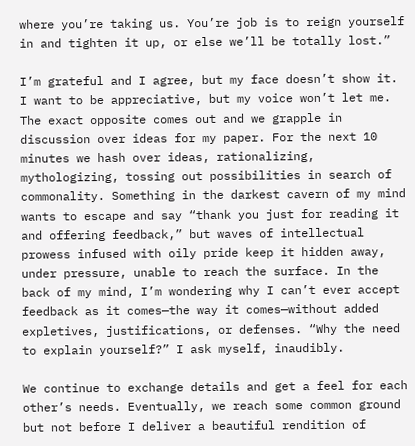where you’re taking us. You’re job is to reign yourself in and tighten it up, or else we’ll be totally lost.”

I’m grateful and I agree, but my face doesn’t show it. I want to be appreciative, but my voice won’t let me. The exact opposite comes out and we grapple in discussion over ideas for my paper. For the next 10 minutes we hash over ideas, rationalizing, mythologizing, tossing out possibilities in search of commonality. Something in the darkest cavern of my mind wants to escape and say “thank you just for reading it and offering feedback,” but waves of intellectual prowess infused with oily pride keep it hidden away, under pressure, unable to reach the surface. In the back of my mind, I’m wondering why I can’t ever accept feedback as it comes—the way it comes—without added expletives, justifications, or defenses. “Why the need to explain yourself?” I ask myself, inaudibly.

We continue to exchange details and get a feel for each other’s needs. Eventually, we reach some common ground but not before I deliver a beautiful rendition of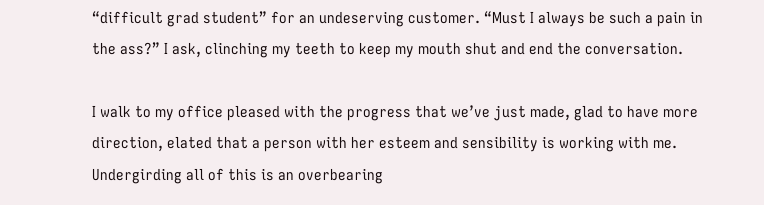“difficult grad student” for an undeserving customer. “Must I always be such a pain in the ass?” I ask, clinching my teeth to keep my mouth shut and end the conversation.

I walk to my office pleased with the progress that we’ve just made, glad to have more direction, elated that a person with her esteem and sensibility is working with me. Undergirding all of this is an overbearing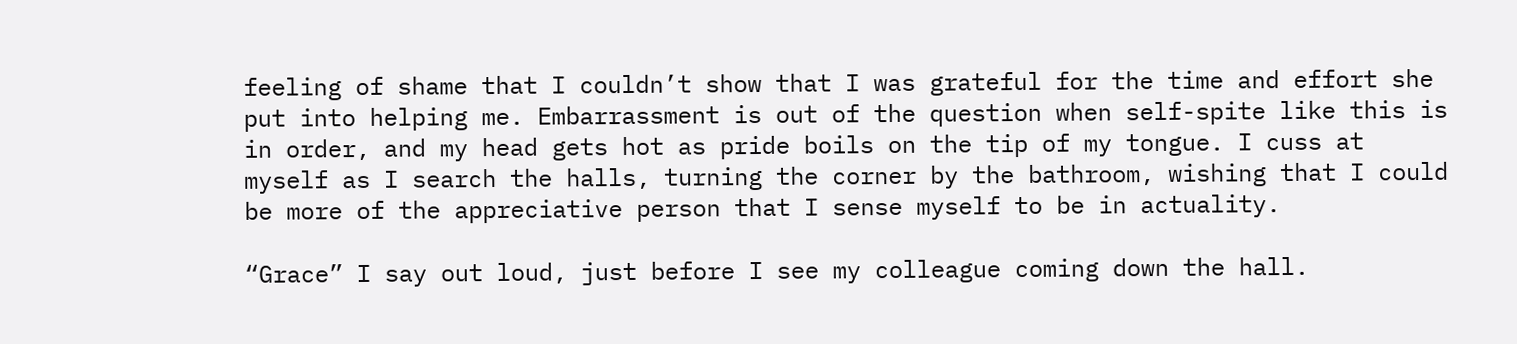feeling of shame that I couldn’t show that I was grateful for the time and effort she put into helping me. Embarrassment is out of the question when self-spite like this is in order, and my head gets hot as pride boils on the tip of my tongue. I cuss at myself as I search the halls, turning the corner by the bathroom, wishing that I could be more of the appreciative person that I sense myself to be in actuality.

“Grace” I say out loud, just before I see my colleague coming down the hall.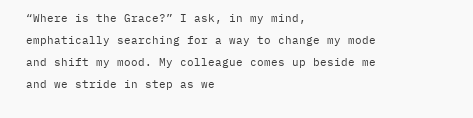“Where is the Grace?” I ask, in my mind, emphatically searching for a way to change my mode and shift my mood. My colleague comes up beside me and we stride in step as we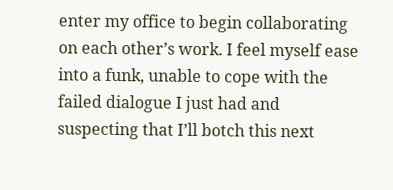enter my office to begin collaborating on each other’s work. I feel myself ease into a funk, unable to cope with the failed dialogue I just had and suspecting that I’ll botch this next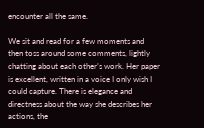encounter all the same.

We sit and read for a few moments and then toss around some comments, lightly chatting about each other’s work. Her paper is excellent, written in a voice I only wish I could capture. There is elegance and directness about the way she describes her actions, the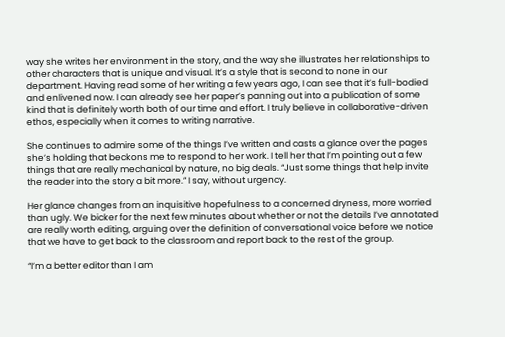way she writes her environment in the story, and the way she illustrates her relationships to other characters that is unique and visual. It’s a style that is second to none in our department. Having read some of her writing a few years ago, I can see that it’s full-bodied and enlivened now. I can already see her paper’s panning out into a publication of some kind that is definitely worth both of our time and effort. I truly believe in collaborative-driven ethos, especially when it comes to writing narrative.

She continues to admire some of the things I’ve written and casts a glance over the pages she’s holding that beckons me to respond to her work. I tell her that I’m pointing out a few things that are really mechanical by nature, no big deals. “Just some things that help invite the reader into the story a bit more.” I say, without urgency.

Her glance changes from an inquisitive hopefulness to a concerned dryness, more worried than ugly. We bicker for the next few minutes about whether or not the details I’ve annotated are really worth editing, arguing over the definition of conversational voice before we notice that we have to get back to the classroom and report back to the rest of the group.

“I’m a better editor than I am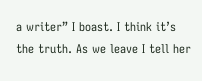a writer” I boast. I think it’s the truth. As we leave I tell her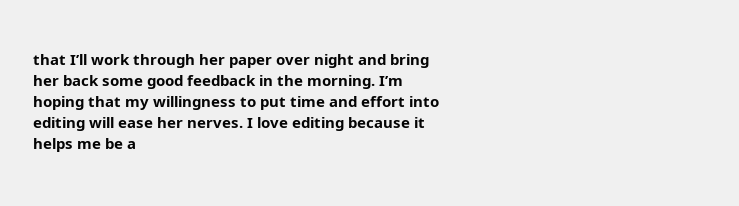that I’ll work through her paper over night and bring her back some good feedback in the morning. I’m hoping that my willingness to put time and effort into editing will ease her nerves. I love editing because it helps me be a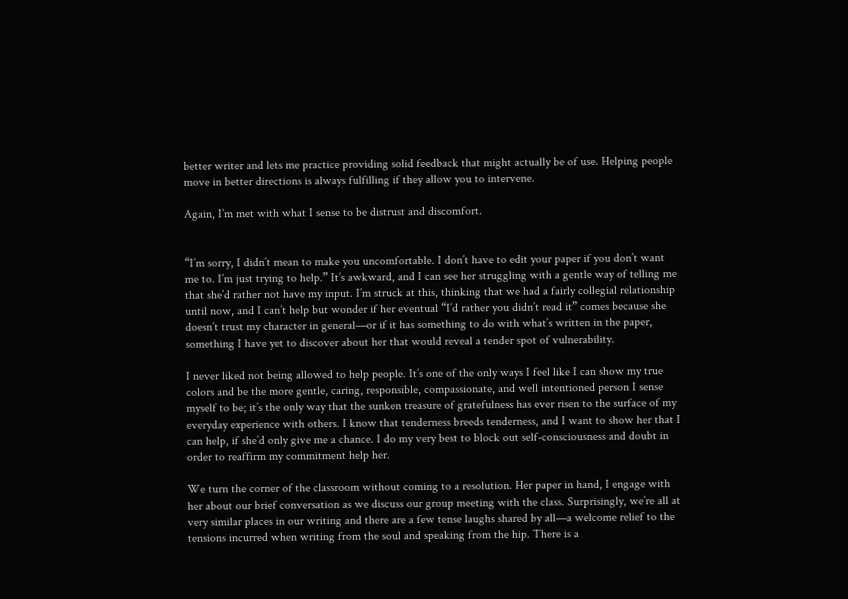better writer and lets me practice providing solid feedback that might actually be of use. Helping people move in better directions is always fulfilling if they allow you to intervene.

Again, I’m met with what I sense to be distrust and discomfort.


“I’m sorry, I didn’t mean to make you uncomfortable. I don’t have to edit your paper if you don’t want me to. I’m just trying to help.” It’s awkward, and I can see her struggling with a gentle way of telling me that she’d rather not have my input. I’m struck at this, thinking that we had a fairly collegial relationship until now, and I can’t help but wonder if her eventual “I’d rather you didn’t read it” comes because she doesn’t trust my character in general—or if it has something to do with what’s written in the paper, something I have yet to discover about her that would reveal a tender spot of vulnerability.

I never liked not being allowed to help people. It’s one of the only ways I feel like I can show my true colors and be the more gentle, caring, responsible, compassionate, and well intentioned person I sense myself to be; it’s the only way that the sunken treasure of gratefulness has ever risen to the surface of my everyday experience with others. I know that tenderness breeds tenderness, and I want to show her that I can help, if she’d only give me a chance. I do my very best to block out self-consciousness and doubt in order to reaffirm my commitment help her.

We turn the corner of the classroom without coming to a resolution. Her paper in hand, I engage with her about our brief conversation as we discuss our group meeting with the class. Surprisingly, we’re all at very similar places in our writing and there are a few tense laughs shared by all—a welcome relief to the tensions incurred when writing from the soul and speaking from the hip. There is a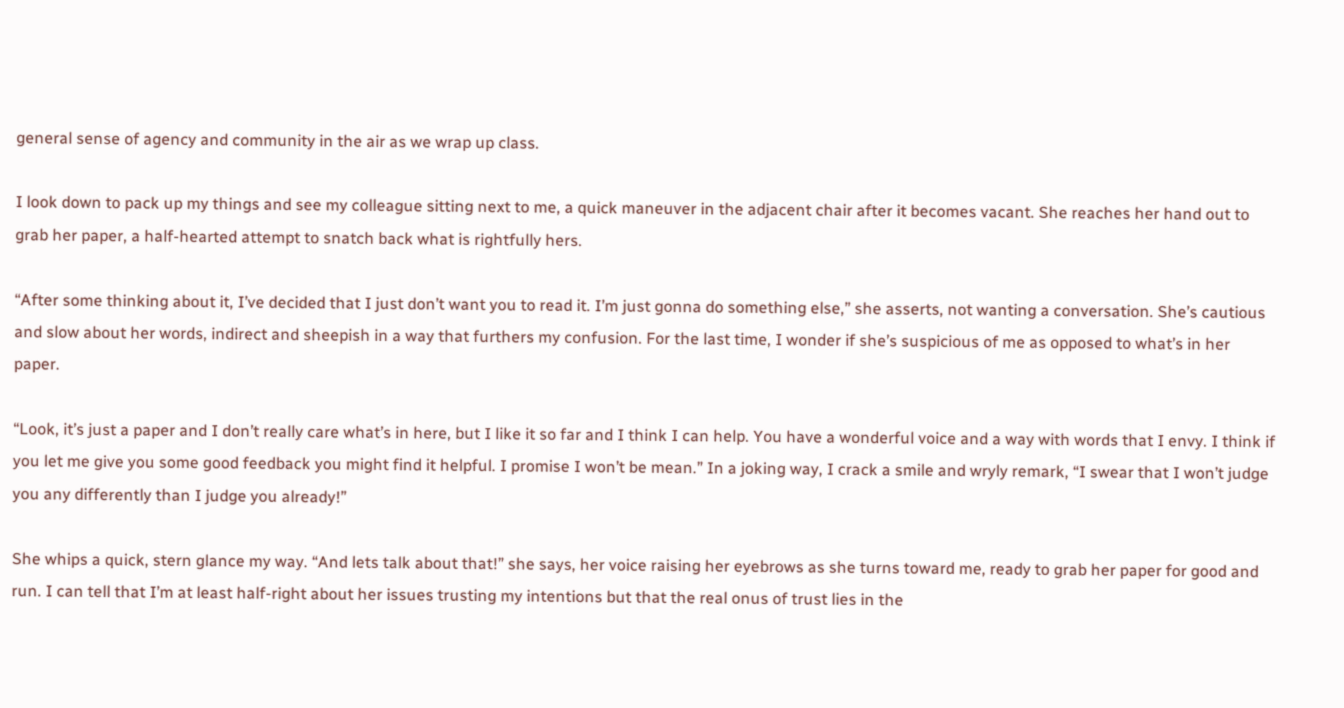general sense of agency and community in the air as we wrap up class.

I look down to pack up my things and see my colleague sitting next to me, a quick maneuver in the adjacent chair after it becomes vacant. She reaches her hand out to grab her paper, a half-hearted attempt to snatch back what is rightfully hers.

“After some thinking about it, I’ve decided that I just don’t want you to read it. I’m just gonna do something else,” she asserts, not wanting a conversation. She’s cautious and slow about her words, indirect and sheepish in a way that furthers my confusion. For the last time, I wonder if she’s suspicious of me as opposed to what’s in her paper.

“Look, it’s just a paper and I don’t really care what’s in here, but I like it so far and I think I can help. You have a wonderful voice and a way with words that I envy. I think if you let me give you some good feedback you might find it helpful. I promise I won’t be mean.” In a joking way, I crack a smile and wryly remark, “I swear that I won’t judge you any differently than I judge you already!”

She whips a quick, stern glance my way. “And lets talk about that!” she says, her voice raising her eyebrows as she turns toward me, ready to grab her paper for good and run. I can tell that I’m at least half-right about her issues trusting my intentions but that the real onus of trust lies in the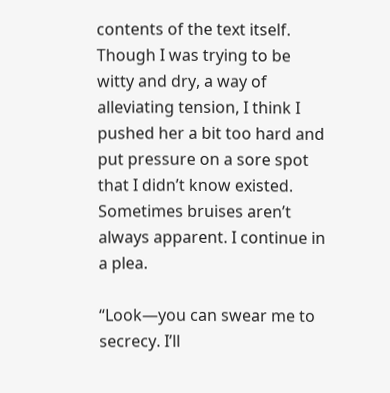contents of the text itself. Though I was trying to be witty and dry, a way of alleviating tension, I think I pushed her a bit too hard and put pressure on a sore spot that I didn’t know existed. Sometimes bruises aren’t always apparent. I continue in a plea.

“Look—you can swear me to secrecy. I’ll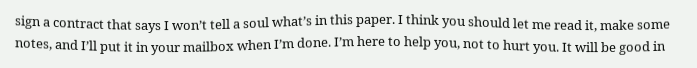sign a contract that says I won’t tell a soul what’s in this paper. I think you should let me read it, make some notes, and I’ll put it in your mailbox when I’m done. I’m here to help you, not to hurt you. It will be good in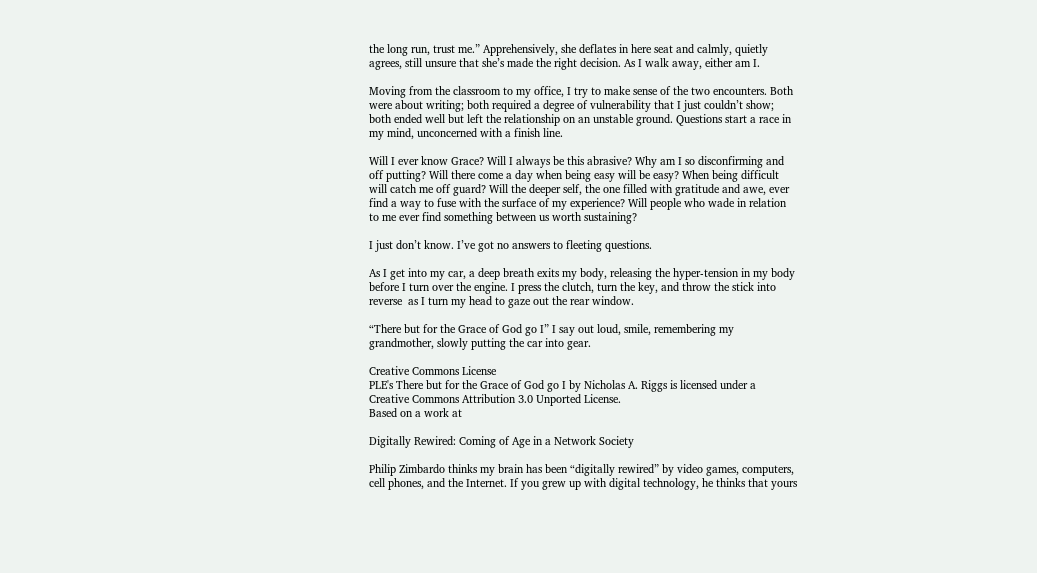the long run, trust me.” Apprehensively, she deflates in here seat and calmly, quietly agrees, still unsure that she’s made the right decision. As I walk away, either am I.

Moving from the classroom to my office, I try to make sense of the two encounters. Both were about writing; both required a degree of vulnerability that I just couldn’t show; both ended well but left the relationship on an unstable ground. Questions start a race in my mind, unconcerned with a finish line.

Will I ever know Grace? Will I always be this abrasive? Why am I so disconfirming and off putting? Will there come a day when being easy will be easy? When being difficult will catch me off guard? Will the deeper self, the one filled with gratitude and awe, ever find a way to fuse with the surface of my experience? Will people who wade in relation to me ever find something between us worth sustaining?

I just don’t know. I’ve got no answers to fleeting questions.

As I get into my car, a deep breath exits my body, releasing the hyper-tension in my body before I turn over the engine. I press the clutch, turn the key, and throw the stick into reverse  as I turn my head to gaze out the rear window.

“There but for the Grace of God go I” I say out loud, smile, remembering my grandmother, slowly putting the car into gear.

Creative Commons License
PLE's There but for the Grace of God go I by Nicholas A. Riggs is licensed under a Creative Commons Attribution 3.0 Unported License.
Based on a work at

Digitally Rewired: Coming of Age in a Network Society

Philip Zimbardo thinks my brain has been “digitally rewired” by video games, computers, cell phones, and the Internet. If you grew up with digital technology, he thinks that yours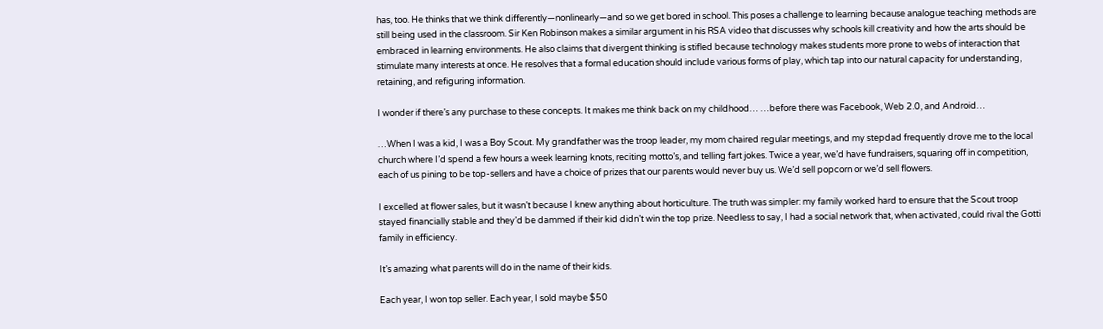has, too. He thinks that we think differently—nonlinearly—and so we get bored in school. This poses a challenge to learning because analogue teaching methods are still being used in the classroom. Sir Ken Robinson makes a similar argument in his RSA video that discusses why schools kill creativity and how the arts should be embraced in learning environments. He also claims that divergent thinking is stifled because technology makes students more prone to webs of interaction that stimulate many interests at once. He resolves that a formal education should include various forms of play, which tap into our natural capacity for understanding, retaining, and refiguring information.

I wonder if there’s any purchase to these concepts. It makes me think back on my childhood… …before there was Facebook, Web 2.0, and Android…

…When I was a kid, I was a Boy Scout. My grandfather was the troop leader, my mom chaired regular meetings, and my stepdad frequently drove me to the local church where I’d spend a few hours a week learning knots, reciting motto’s, and telling fart jokes. Twice a year, we’d have fundraisers, squaring off in competition, each of us pining to be top-sellers and have a choice of prizes that our parents would never buy us. We’d sell popcorn or we’d sell flowers.

I excelled at flower sales, but it wasn’t because I knew anything about horticulture. The truth was simpler: my family worked hard to ensure that the Scout troop stayed financially stable and they’d be dammed if their kid didn’t win the top prize. Needless to say, I had a social network that, when activated, could rival the Gotti family in efficiency.

It’s amazing what parents will do in the name of their kids.

Each year, I won top seller. Each year, I sold maybe $50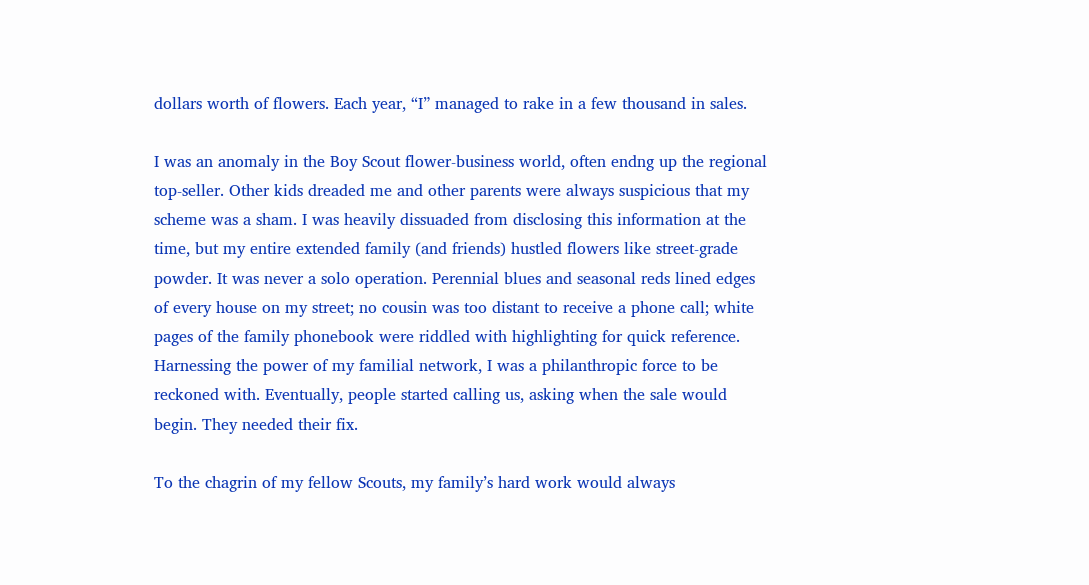dollars worth of flowers. Each year, “I” managed to rake in a few thousand in sales.

I was an anomaly in the Boy Scout flower-business world, often endng up the regional top-seller. Other kids dreaded me and other parents were always suspicious that my scheme was a sham. I was heavily dissuaded from disclosing this information at the time, but my entire extended family (and friends) hustled flowers like street-grade powder. It was never a solo operation. Perennial blues and seasonal reds lined edges of every house on my street; no cousin was too distant to receive a phone call; white pages of the family phonebook were riddled with highlighting for quick reference. Harnessing the power of my familial network, I was a philanthropic force to be reckoned with. Eventually, people started calling us, asking when the sale would begin. They needed their fix.

To the chagrin of my fellow Scouts, my family’s hard work would always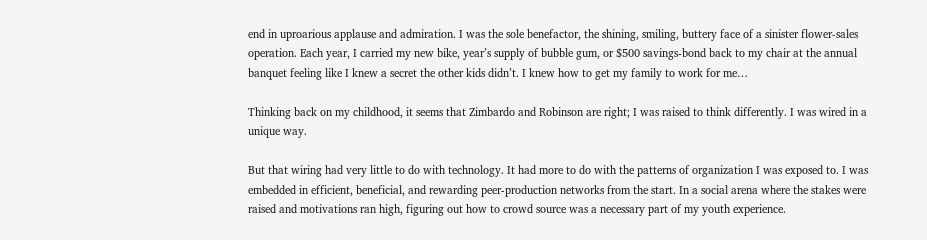end in uproarious applause and admiration. I was the sole benefactor, the shining, smiling, buttery face of a sinister flower-sales operation. Each year, I carried my new bike, year’s supply of bubble gum, or $500 savings-bond back to my chair at the annual banquet feeling like I knew a secret the other kids didn’t. I knew how to get my family to work for me…

Thinking back on my childhood, it seems that Zimbardo and Robinson are right; I was raised to think differently. I was wired in a unique way.

But that wiring had very little to do with technology. It had more to do with the patterns of organization I was exposed to. I was embedded in efficient, beneficial, and rewarding peer-production networks from the start. In a social arena where the stakes were raised and motivations ran high, figuring out how to crowd source was a necessary part of my youth experience.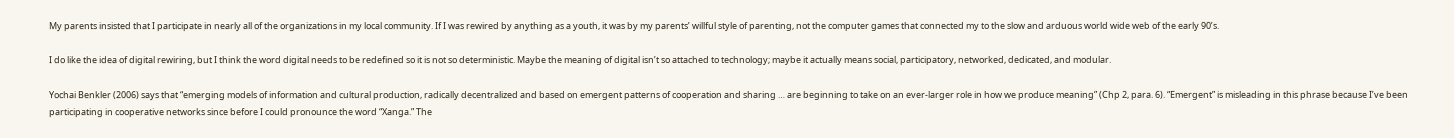My parents insisted that I participate in nearly all of the organizations in my local community. If I was rewired by anything as a youth, it was by my parents’ willful style of parenting, not the computer games that connected my to the slow and arduous world wide web of the early 90’s.

I do like the idea of digital rewiring, but I think the word digital needs to be redefined so it is not so deterministic. Maybe the meaning of digital isn’t so attached to technology; maybe it actually means social, participatory, networked, dedicated, and modular.

Yochai Benkler (2006) says that “emerging models of information and cultural production, radically decentralized and based on emergent patterns of cooperation and sharing … are beginning to take on an ever-larger role in how we produce meaning” (Chp 2, para. 6). “Emergent” is misleading in this phrase because I’ve been participating in cooperative networks since before I could pronounce the word “Xanga.” The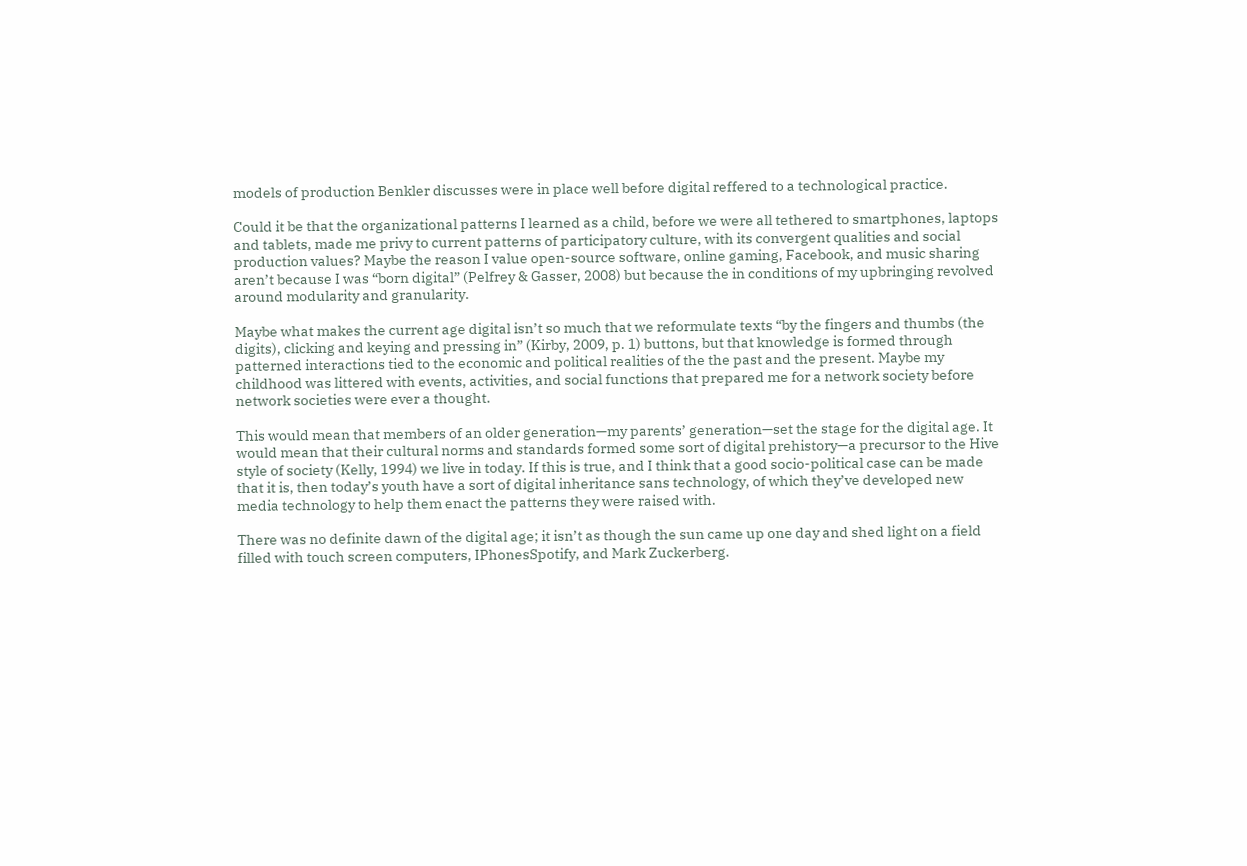models of production Benkler discusses were in place well before digital reffered to a technological practice.

Could it be that the organizational patterns I learned as a child, before we were all tethered to smartphones, laptops and tablets, made me privy to current patterns of participatory culture, with its convergent qualities and social production values? Maybe the reason I value open-source software, online gaming, Facebook, and music sharing  aren’t because I was “born digital” (Pelfrey & Gasser, 2008) but because the in conditions of my upbringing revolved around modularity and granularity.

Maybe what makes the current age digital isn’t so much that we reformulate texts “by the fingers and thumbs (the digits), clicking and keying and pressing in” (Kirby, 2009, p. 1) buttons, but that knowledge is formed through patterned interactions tied to the economic and political realities of the the past and the present. Maybe my childhood was littered with events, activities, and social functions that prepared me for a network society before network societies were ever a thought.

This would mean that members of an older generation—my parents’ generation—set the stage for the digital age. It would mean that their cultural norms and standards formed some sort of digital prehistory—a precursor to the Hive style of society (Kelly, 1994) we live in today. If this is true, and I think that a good socio-political case can be made that it is, then today’s youth have a sort of digital inheritance sans technology, of which they’ve developed new media technology to help them enact the patterns they were raised with.

There was no definite dawn of the digital age; it isn’t as though the sun came up one day and shed light on a field filled with touch screen computers, IPhonesSpotify, and Mark Zuckerberg.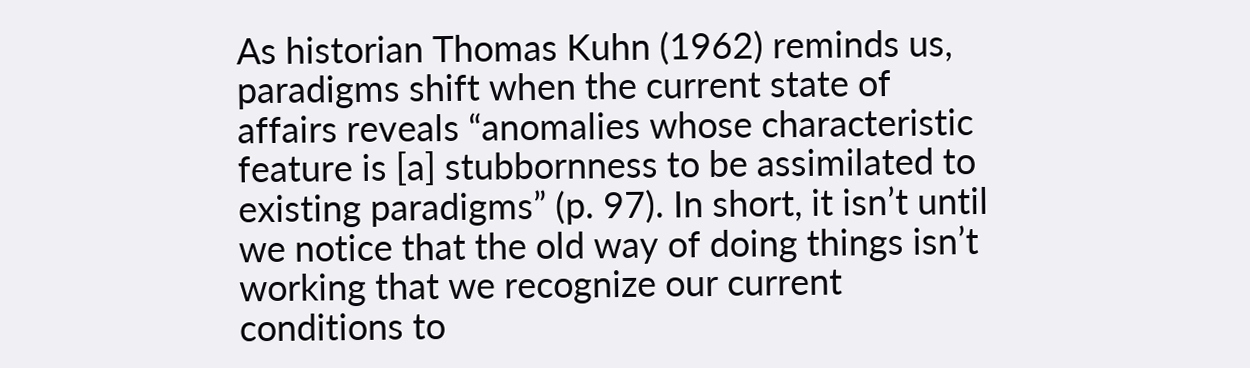As historian Thomas Kuhn (1962) reminds us, paradigms shift when the current state of affairs reveals “anomalies whose characteristic feature is [a] stubbornness to be assimilated to existing paradigms” (p. 97). In short, it isn’t until we notice that the old way of doing things isn’t working that we recognize our current conditions to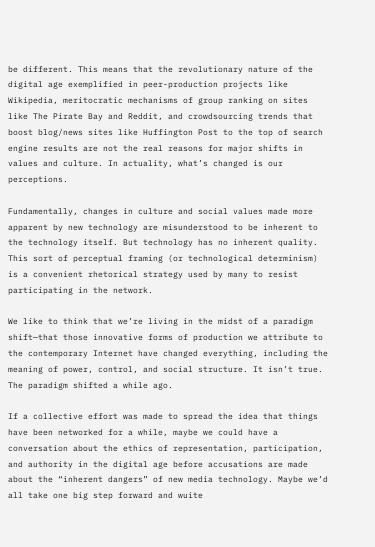be different. This means that the revolutionary nature of the digital age exemplified in peer-production projects like Wikipedia, meritocratic mechanisms of group ranking on sites like The Pirate Bay and Reddit, and crowdsourcing trends that boost blog/news sites like Huffington Post to the top of search engine results are not the real reasons for major shifts in values and culture. In actuality, what’s changed is our perceptions.

Fundamentally, changes in culture and social values made more apparent by new technology are misunderstood to be inherent to the technology itself. But technology has no inherent quality. This sort of perceptual framing (or technological determinism) is a convenient rhetorical strategy used by many to resist participating in the network.

We like to think that we’re living in the midst of a paradigm shift—that those innovative forms of production we attribute to the contemporary Internet have changed everything, including the meaning of power, control, and social structure. It isn’t true. The paradigm shifted a while ago.

If a collective effort was made to spread the idea that things have been networked for a while, maybe we could have a conversation about the ethics of representation, participation, and authority in the digital age before accusations are made about the “inherent dangers” of new media technology. Maybe we’d all take one big step forward and wuite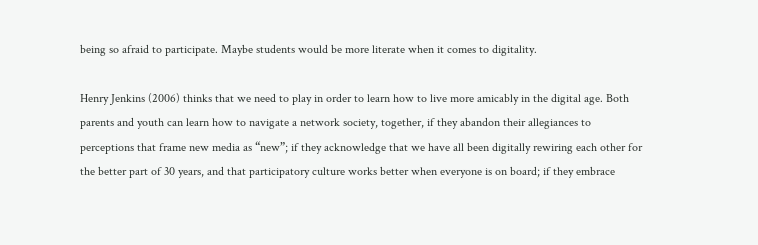being so afraid to participate. Maybe students would be more literate when it comes to digitality.

Henry Jenkins (2006) thinks that we need to play in order to learn how to live more amicably in the digital age. Both parents and youth can learn how to navigate a network society, together, if they abandon their allegiances to perceptions that frame new media as “new”; if they acknowledge that we have all been digitally rewiring each other for the better part of 30 years, and that participatory culture works better when everyone is on board; if they embrace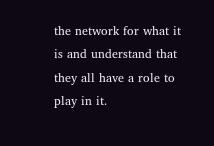the network for what it is and understand that they all have a role to play in it.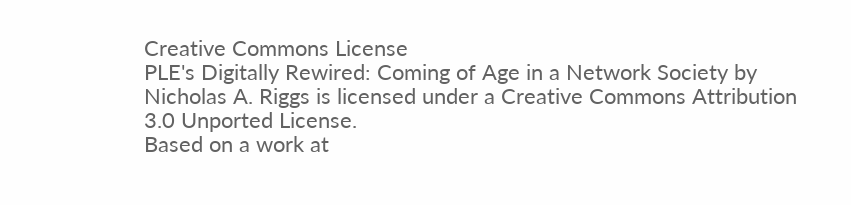Creative Commons License
PLE's Digitally Rewired: Coming of Age in a Network Society by Nicholas A. Riggs is licensed under a Creative Commons Attribution 3.0 Unported License.
Based on a work at